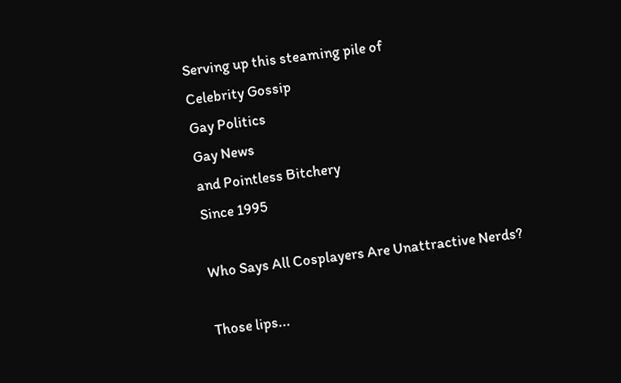Serving up this steaming pile of
Celebrity Gossip
Gay Politics
Gay News
and Pointless Bitchery
Since 1995

Who Says All Cosplayers Are Unattractive Nerds?

Those lips...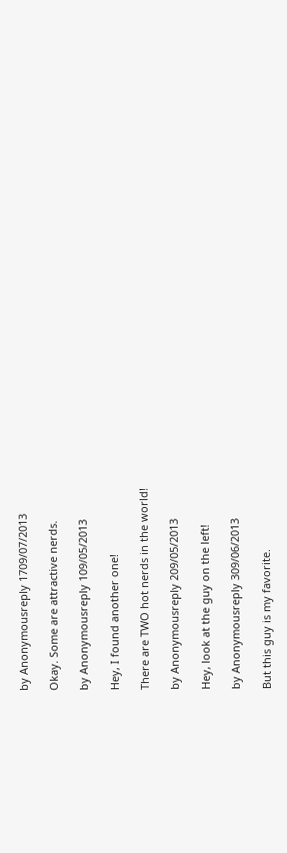by Anonymousreply 1709/07/2013

Okay. Some are attractive nerds.

by Anonymousreply 109/05/2013

Hey, I found another one!

There are TWO hot nerds in the world!

by Anonymousreply 209/05/2013

Hey, look at the guy on the left!

by Anonymousreply 309/06/2013

But this guy is my favorite.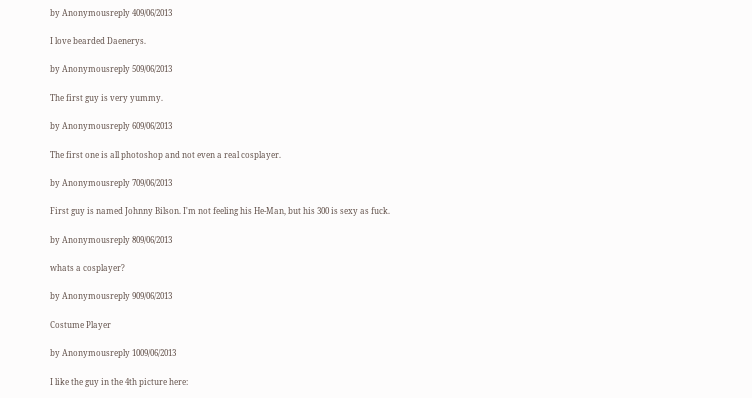by Anonymousreply 409/06/2013

I love bearded Daenerys.

by Anonymousreply 509/06/2013

The first guy is very yummy.

by Anonymousreply 609/06/2013

The first one is all photoshop and not even a real cosplayer.

by Anonymousreply 709/06/2013

First guy is named Johnny Bilson. I'm not feeling his He-Man, but his 300 is sexy as fuck.

by Anonymousreply 809/06/2013

whats a cosplayer?

by Anonymousreply 909/06/2013

Costume Player

by Anonymousreply 1009/06/2013

I like the guy in the 4th picture here: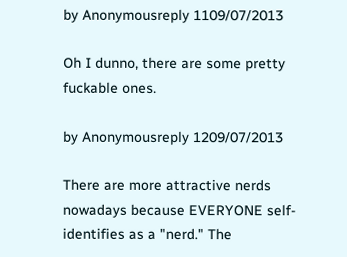by Anonymousreply 1109/07/2013

Oh I dunno, there are some pretty fuckable ones.

by Anonymousreply 1209/07/2013

There are more attractive nerds nowadays because EVERYONE self-identifies as a "nerd." The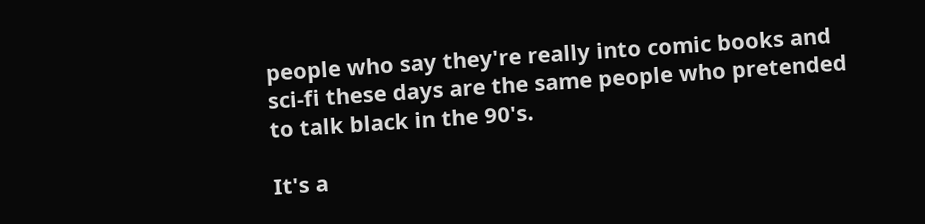people who say they're really into comic books and sci-fi these days are the same people who pretended to talk black in the 90's.

It's a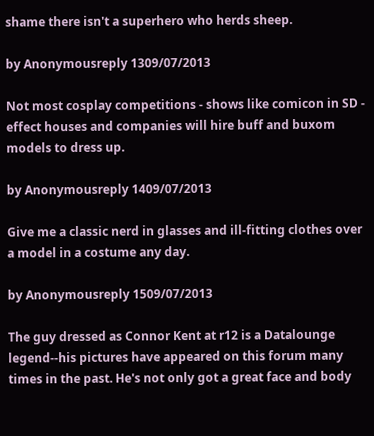shame there isn't a superhero who herds sheep.

by Anonymousreply 1309/07/2013

Not most cosplay competitions - shows like comicon in SD - effect houses and companies will hire buff and buxom models to dress up.

by Anonymousreply 1409/07/2013

Give me a classic nerd in glasses and ill-fitting clothes over a model in a costume any day.

by Anonymousreply 1509/07/2013

The guy dressed as Connor Kent at r12 is a Datalounge legend--his pictures have appeared on this forum many times in the past. He's not only got a great face and body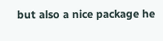but also a nice package he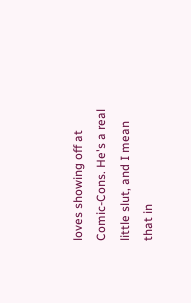loves showing off at Comic-Cons. He's a real little slut, and I mean that in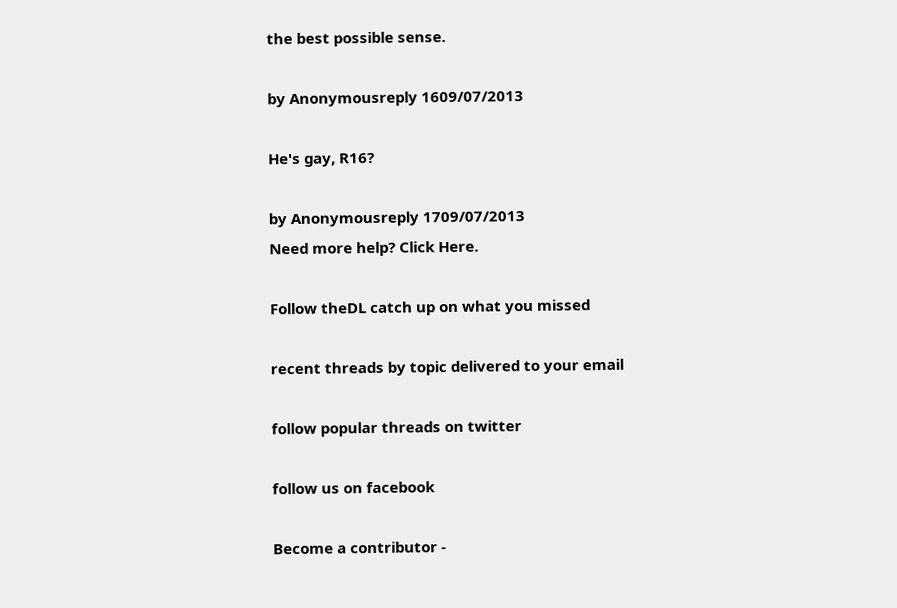the best possible sense.

by Anonymousreply 1609/07/2013

He's gay, R16?

by Anonymousreply 1709/07/2013
Need more help? Click Here.

Follow theDL catch up on what you missed

recent threads by topic delivered to your email

follow popular threads on twitter

follow us on facebook

Become a contributor -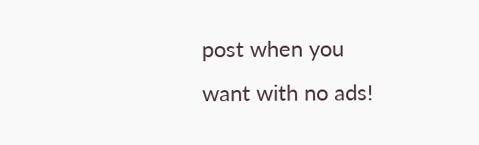post when you want with no ads!